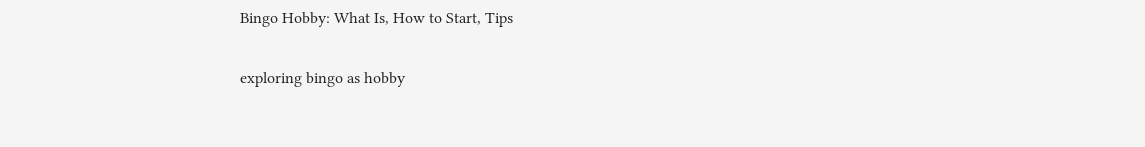Bingo Hobby: What Is, How to Start, Tips

exploring bingo as hobby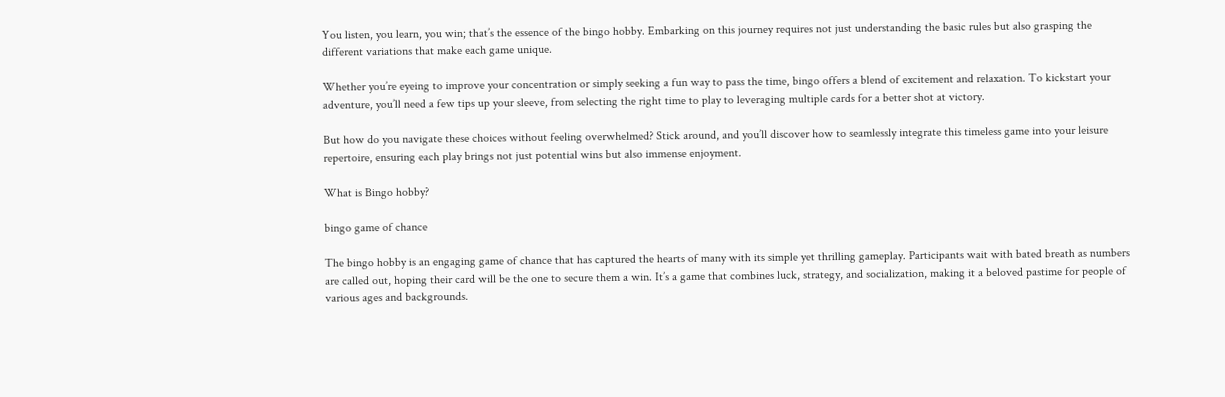You listen, you learn, you win; that’s the essence of the bingo hobby. Embarking on this journey requires not just understanding the basic rules but also grasping the different variations that make each game unique.

Whether you’re eyeing to improve your concentration or simply seeking a fun way to pass the time, bingo offers a blend of excitement and relaxation. To kickstart your adventure, you’ll need a few tips up your sleeve, from selecting the right time to play to leveraging multiple cards for a better shot at victory.

But how do you navigate these choices without feeling overwhelmed? Stick around, and you’ll discover how to seamlessly integrate this timeless game into your leisure repertoire, ensuring each play brings not just potential wins but also immense enjoyment.

What is Bingo hobby?

bingo game of chance

The bingo hobby is an engaging game of chance that has captured the hearts of many with its simple yet thrilling gameplay. Participants wait with bated breath as numbers are called out, hoping their card will be the one to secure them a win. It’s a game that combines luck, strategy, and socialization, making it a beloved pastime for people of various ages and backgrounds.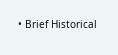• Brief Historical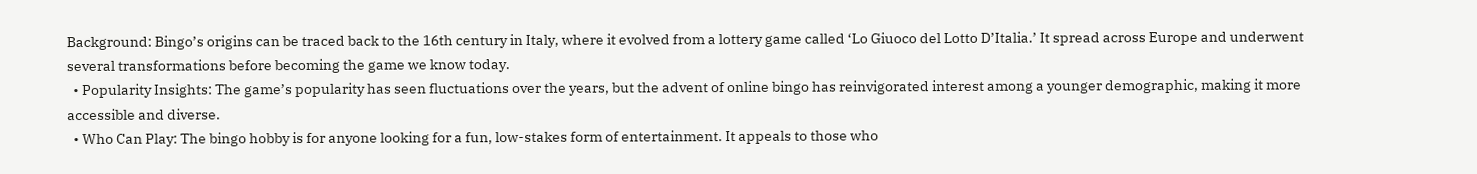Background: Bingo’s origins can be traced back to the 16th century in Italy, where it evolved from a lottery game called ‘Lo Giuoco del Lotto D’Italia.’ It spread across Europe and underwent several transformations before becoming the game we know today.
  • Popularity Insights: The game’s popularity has seen fluctuations over the years, but the advent of online bingo has reinvigorated interest among a younger demographic, making it more accessible and diverse.
  • Who Can Play: The bingo hobby is for anyone looking for a fun, low-stakes form of entertainment. It appeals to those who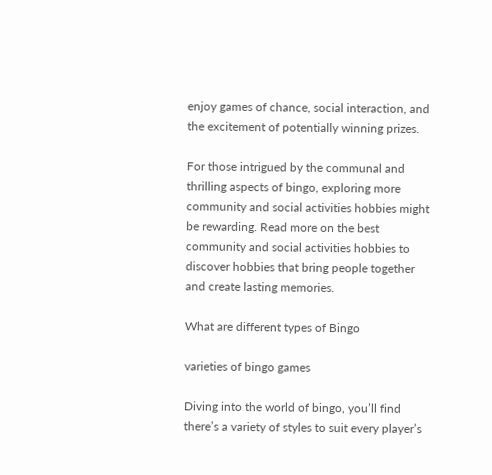enjoy games of chance, social interaction, and the excitement of potentially winning prizes.

For those intrigued by the communal and thrilling aspects of bingo, exploring more community and social activities hobbies might be rewarding. Read more on the best community and social activities hobbies to discover hobbies that bring people together and create lasting memories.

What are different types of Bingo

varieties of bingo games

Diving into the world of bingo, you’ll find there’s a variety of styles to suit every player’s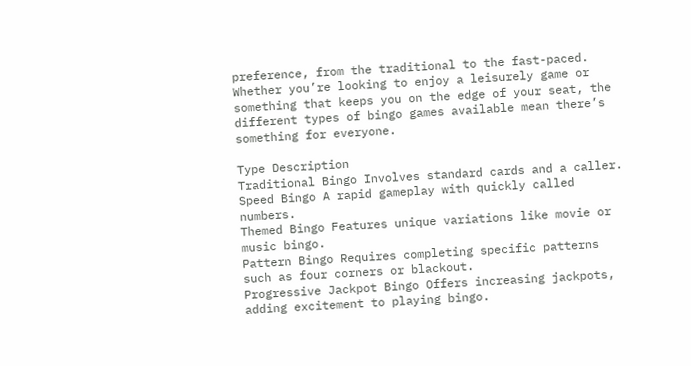preference, from the traditional to the fast-paced. Whether you’re looking to enjoy a leisurely game or something that keeps you on the edge of your seat, the different types of bingo games available mean there’s something for everyone.

Type Description
Traditional Bingo Involves standard cards and a caller.
Speed Bingo A rapid gameplay with quickly called numbers.
Themed Bingo Features unique variations like movie or music bingo.
Pattern Bingo Requires completing specific patterns such as four corners or blackout.
Progressive Jackpot Bingo Offers increasing jackpots, adding excitement to playing bingo.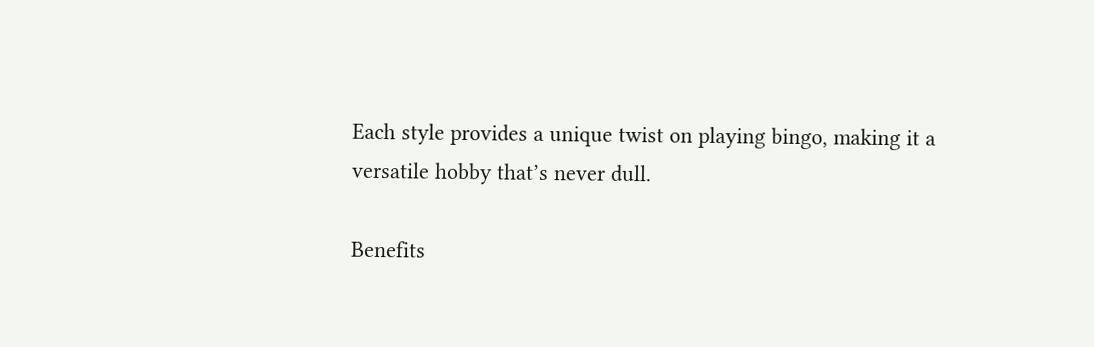Each style provides a unique twist on playing bingo, making it a versatile hobby that’s never dull.

Benefits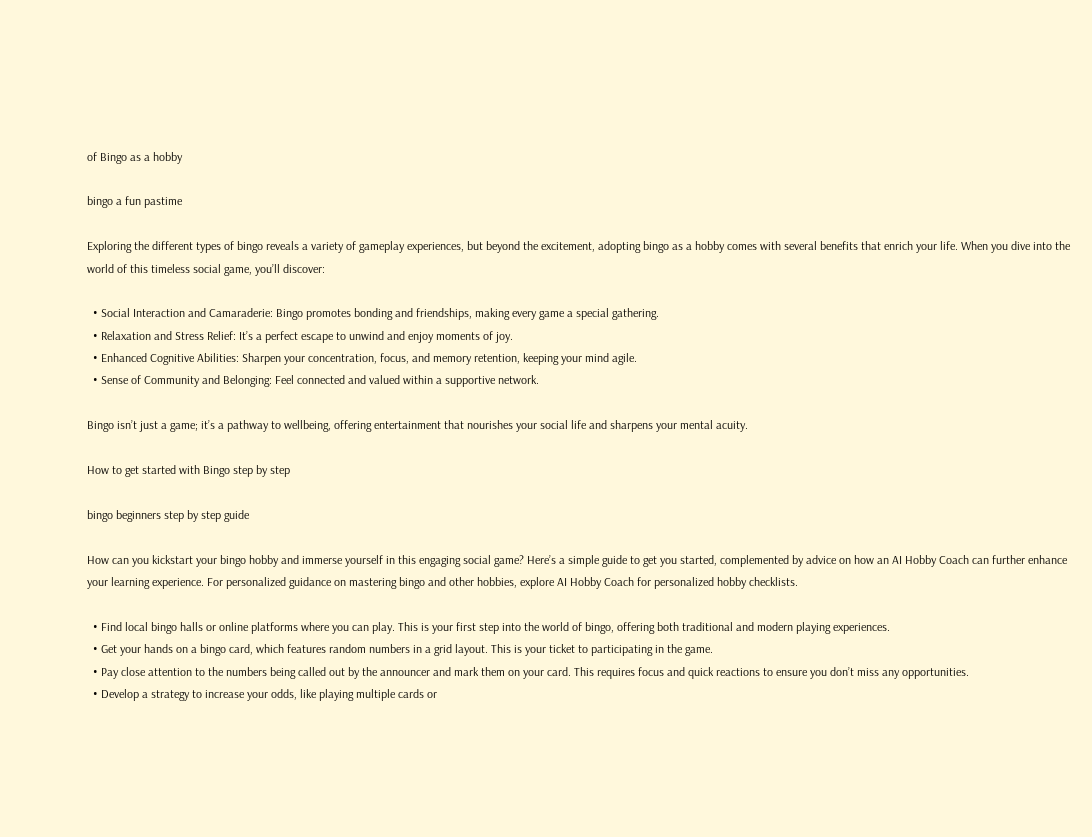of Bingo as a hobby

bingo a fun pastime

Exploring the different types of bingo reveals a variety of gameplay experiences, but beyond the excitement, adopting bingo as a hobby comes with several benefits that enrich your life. When you dive into the world of this timeless social game, you’ll discover:

  • Social Interaction and Camaraderie: Bingo promotes bonding and friendships, making every game a special gathering.
  • Relaxation and Stress Relief: It’s a perfect escape to unwind and enjoy moments of joy.
  • Enhanced Cognitive Abilities: Sharpen your concentration, focus, and memory retention, keeping your mind agile.
  • Sense of Community and Belonging: Feel connected and valued within a supportive network.

Bingo isn’t just a game; it’s a pathway to wellbeing, offering entertainment that nourishes your social life and sharpens your mental acuity.

How to get started with Bingo step by step

bingo beginners step by step guide

How can you kickstart your bingo hobby and immerse yourself in this engaging social game? Here’s a simple guide to get you started, complemented by advice on how an AI Hobby Coach can further enhance your learning experience. For personalized guidance on mastering bingo and other hobbies, explore AI Hobby Coach for personalized hobby checklists.

  • Find local bingo halls or online platforms where you can play. This is your first step into the world of bingo, offering both traditional and modern playing experiences.
  • Get your hands on a bingo card, which features random numbers in a grid layout. This is your ticket to participating in the game.
  • Pay close attention to the numbers being called out by the announcer and mark them on your card. This requires focus and quick reactions to ensure you don’t miss any opportunities.
  • Develop a strategy to increase your odds, like playing multiple cards or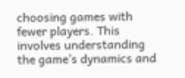choosing games with fewer players. This involves understanding the game’s dynamics and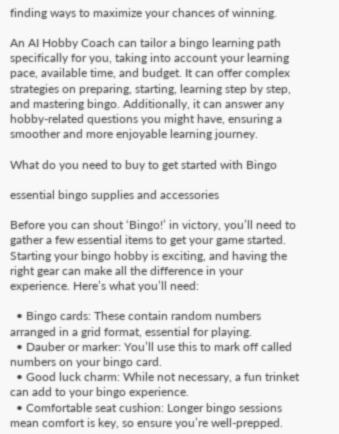finding ways to maximize your chances of winning.

An AI Hobby Coach can tailor a bingo learning path specifically for you, taking into account your learning pace, available time, and budget. It can offer complex strategies on preparing, starting, learning step by step, and mastering bingo. Additionally, it can answer any hobby-related questions you might have, ensuring a smoother and more enjoyable learning journey.

What do you need to buy to get started with Bingo

essential bingo supplies and accessories

Before you can shout ‘Bingo!’ in victory, you’ll need to gather a few essential items to get your game started. Starting your bingo hobby is exciting, and having the right gear can make all the difference in your experience. Here’s what you’ll need:

  • Bingo cards: These contain random numbers arranged in a grid format, essential for playing.
  • Dauber or marker: You’ll use this to mark off called numbers on your bingo card.
  • Good luck charm: While not necessary, a fun trinket can add to your bingo experience.
  • Comfortable seat cushion: Longer bingo sessions mean comfort is key, so ensure you’re well-prepped.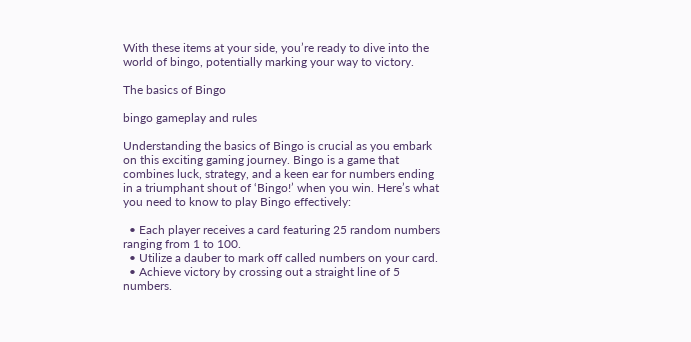With these items at your side, you’re ready to dive into the world of bingo, potentially marking your way to victory.

The basics of Bingo

bingo gameplay and rules

Understanding the basics of Bingo is crucial as you embark on this exciting gaming journey. Bingo is a game that combines luck, strategy, and a keen ear for numbers ending in a triumphant shout of ‘Bingo!’ when you win. Here’s what you need to know to play Bingo effectively:

  • Each player receives a card featuring 25 random numbers ranging from 1 to 100.
  • Utilize a dauber to mark off called numbers on your card.
  • Achieve victory by crossing out a straight line of 5 numbers.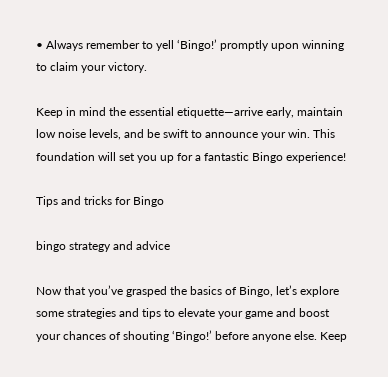• Always remember to yell ‘Bingo!’ promptly upon winning to claim your victory.

Keep in mind the essential etiquette—arrive early, maintain low noise levels, and be swift to announce your win. This foundation will set you up for a fantastic Bingo experience!

Tips and tricks for Bingo

bingo strategy and advice

Now that you’ve grasped the basics of Bingo, let’s explore some strategies and tips to elevate your game and boost your chances of shouting ‘Bingo!’ before anyone else. Keep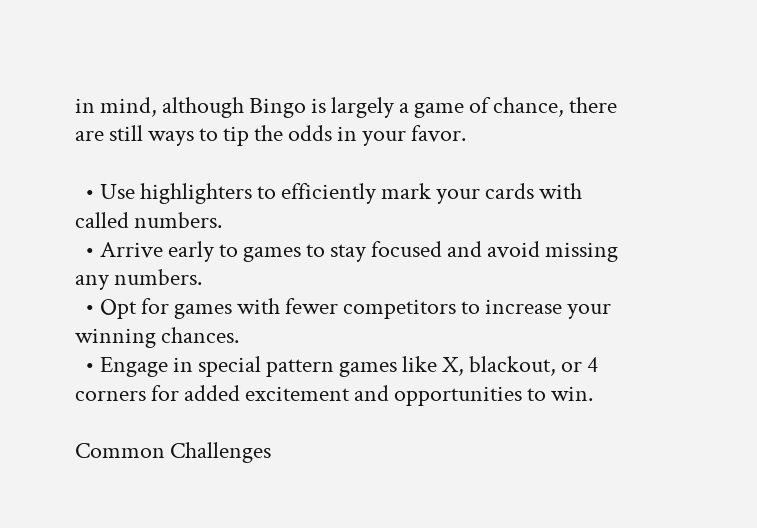in mind, although Bingo is largely a game of chance, there are still ways to tip the odds in your favor.

  • Use highlighters to efficiently mark your cards with called numbers.
  • Arrive early to games to stay focused and avoid missing any numbers.
  • Opt for games with fewer competitors to increase your winning chances.
  • Engage in special pattern games like X, blackout, or 4 corners for added excitement and opportunities to win.

Common Challenges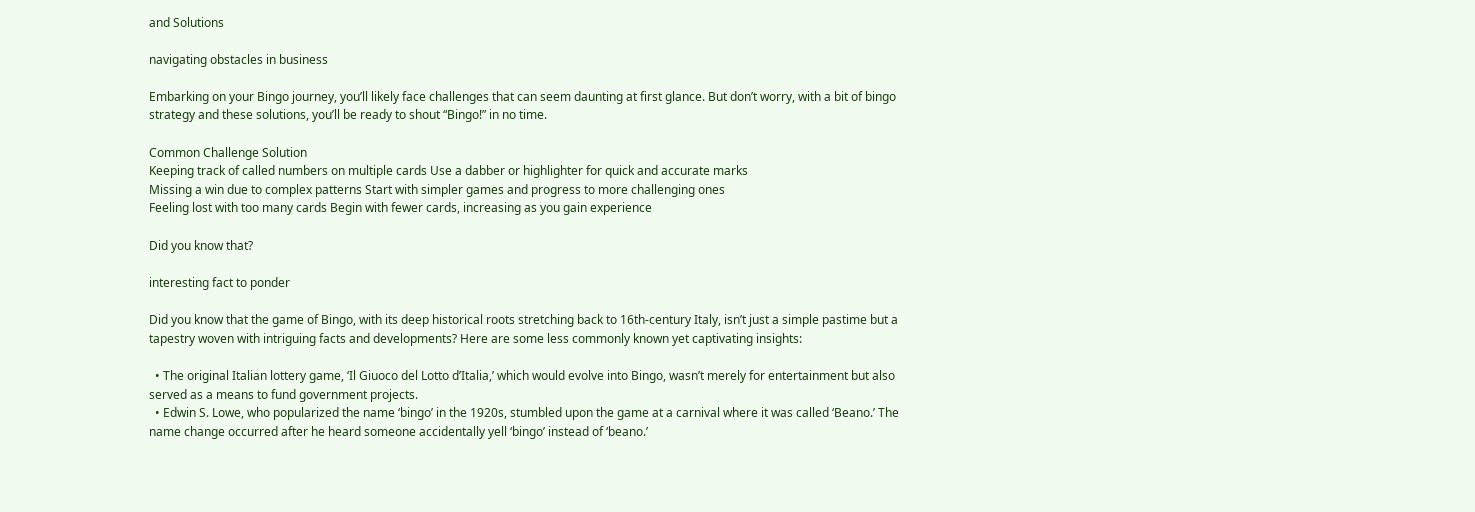and Solutions

navigating obstacles in business

Embarking on your Bingo journey, you’ll likely face challenges that can seem daunting at first glance. But don’t worry, with a bit of bingo strategy and these solutions, you’ll be ready to shout “Bingo!” in no time.

Common Challenge Solution
Keeping track of called numbers on multiple cards Use a dabber or highlighter for quick and accurate marks
Missing a win due to complex patterns Start with simpler games and progress to more challenging ones
Feeling lost with too many cards Begin with fewer cards, increasing as you gain experience

Did you know that?

interesting fact to ponder

Did you know that the game of Bingo, with its deep historical roots stretching back to 16th-century Italy, isn’t just a simple pastime but a tapestry woven with intriguing facts and developments? Here are some less commonly known yet captivating insights:

  • The original Italian lottery game, ‘Il Giuoco del Lotto d’Italia,’ which would evolve into Bingo, wasn’t merely for entertainment but also served as a means to fund government projects.
  • Edwin S. Lowe, who popularized the name ‘bingo’ in the 1920s, stumbled upon the game at a carnival where it was called ‘Beano.’ The name change occurred after he heard someone accidentally yell ‘bingo’ instead of ‘beano.’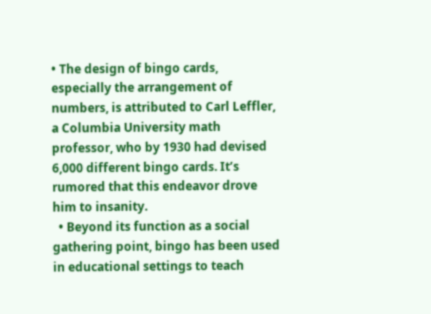• The design of bingo cards, especially the arrangement of numbers, is attributed to Carl Leffler, a Columbia University math professor, who by 1930 had devised 6,000 different bingo cards. It’s rumored that this endeavor drove him to insanity.
  • Beyond its function as a social gathering point, bingo has been used in educational settings to teach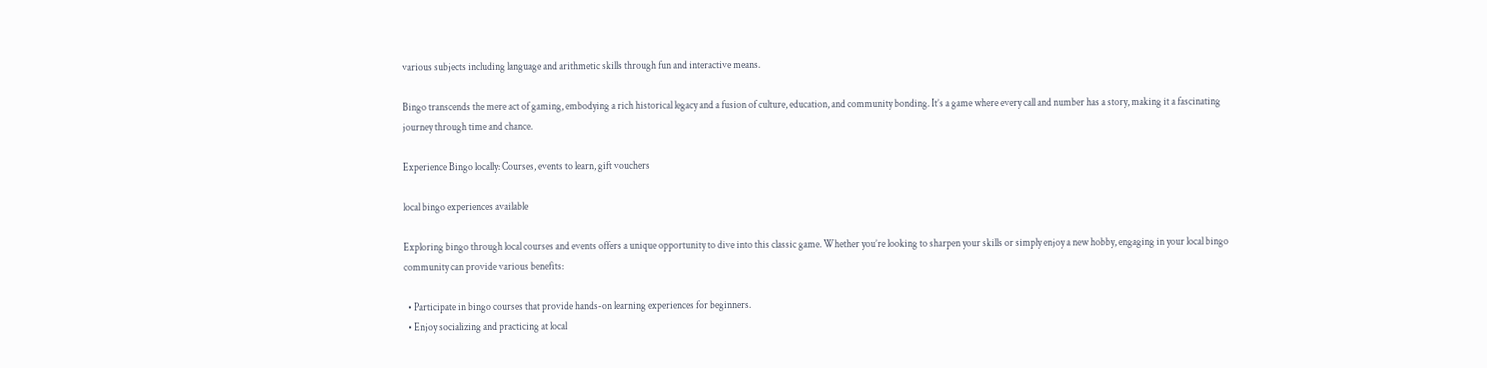various subjects including language and arithmetic skills through fun and interactive means.

Bingo transcends the mere act of gaming, embodying a rich historical legacy and a fusion of culture, education, and community bonding. It’s a game where every call and number has a story, making it a fascinating journey through time and chance.

Experience Bingo locally: Courses, events to learn, gift vouchers

local bingo experiences available

Exploring bingo through local courses and events offers a unique opportunity to dive into this classic game. Whether you’re looking to sharpen your skills or simply enjoy a new hobby, engaging in your local bingo community can provide various benefits:

  • Participate in bingo courses that provide hands-on learning experiences for beginners.
  • Enjoy socializing and practicing at local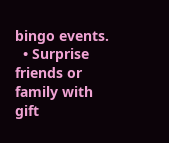bingo events.
  • Surprise friends or family with gift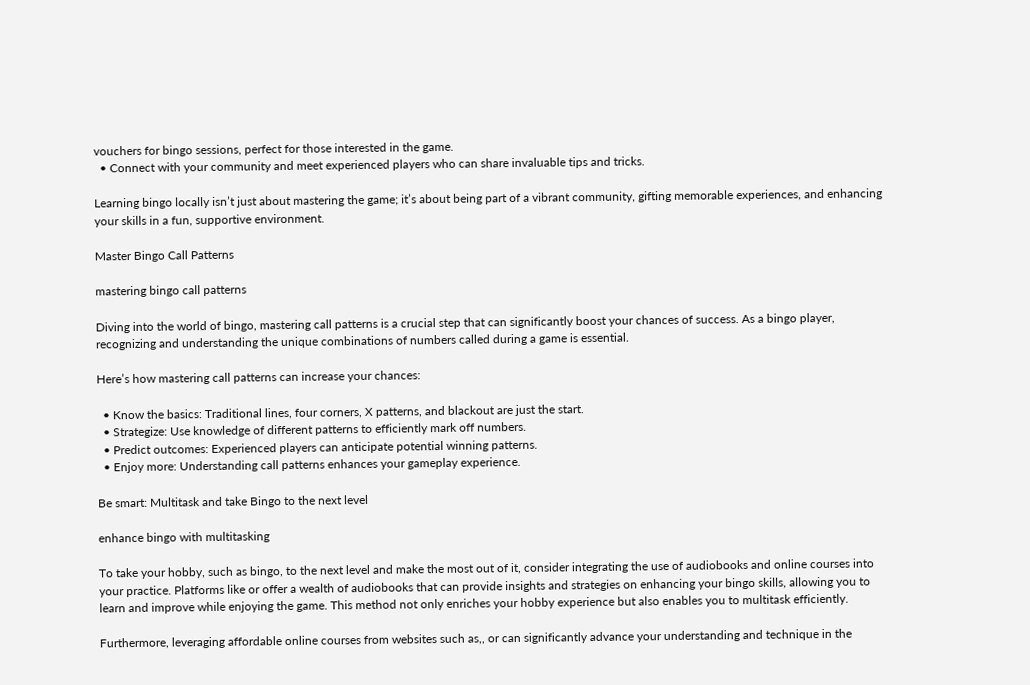vouchers for bingo sessions, perfect for those interested in the game.
  • Connect with your community and meet experienced players who can share invaluable tips and tricks.

Learning bingo locally isn’t just about mastering the game; it’s about being part of a vibrant community, gifting memorable experiences, and enhancing your skills in a fun, supportive environment.

Master Bingo Call Patterns

mastering bingo call patterns

Diving into the world of bingo, mastering call patterns is a crucial step that can significantly boost your chances of success. As a bingo player, recognizing and understanding the unique combinations of numbers called during a game is essential.

Here’s how mastering call patterns can increase your chances:

  • Know the basics: Traditional lines, four corners, X patterns, and blackout are just the start.
  • Strategize: Use knowledge of different patterns to efficiently mark off numbers.
  • Predict outcomes: Experienced players can anticipate potential winning patterns.
  • Enjoy more: Understanding call patterns enhances your gameplay experience.

Be smart: Multitask and take Bingo to the next level

enhance bingo with multitasking

To take your hobby, such as bingo, to the next level and make the most out of it, consider integrating the use of audiobooks and online courses into your practice. Platforms like or offer a wealth of audiobooks that can provide insights and strategies on enhancing your bingo skills, allowing you to learn and improve while enjoying the game. This method not only enriches your hobby experience but also enables you to multitask efficiently.

Furthermore, leveraging affordable online courses from websites such as,, or can significantly advance your understanding and technique in the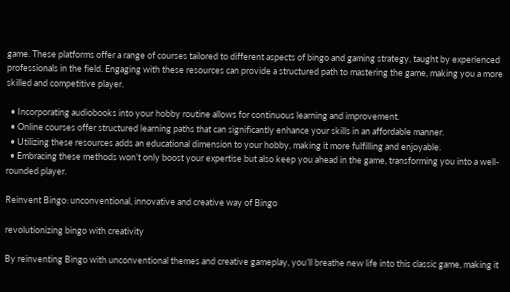game. These platforms offer a range of courses tailored to different aspects of bingo and gaming strategy, taught by experienced professionals in the field. Engaging with these resources can provide a structured path to mastering the game, making you a more skilled and competitive player.

  • Incorporating audiobooks into your hobby routine allows for continuous learning and improvement.
  • Online courses offer structured learning paths that can significantly enhance your skills in an affordable manner.
  • Utilizing these resources adds an educational dimension to your hobby, making it more fulfilling and enjoyable.
  • Embracing these methods won’t only boost your expertise but also keep you ahead in the game, transforming you into a well-rounded player.

Reinvent Bingo: unconventional, innovative and creative way of Bingo

revolutionizing bingo with creativity

By reinventing Bingo with unconventional themes and creative gameplay, you’ll breathe new life into this classic game, making it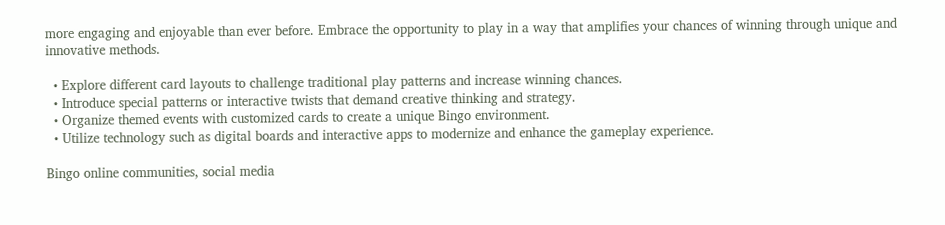more engaging and enjoyable than ever before. Embrace the opportunity to play in a way that amplifies your chances of winning through unique and innovative methods.

  • Explore different card layouts to challenge traditional play patterns and increase winning chances.
  • Introduce special patterns or interactive twists that demand creative thinking and strategy.
  • Organize themed events with customized cards to create a unique Bingo environment.
  • Utilize technology such as digital boards and interactive apps to modernize and enhance the gameplay experience.

Bingo online communities, social media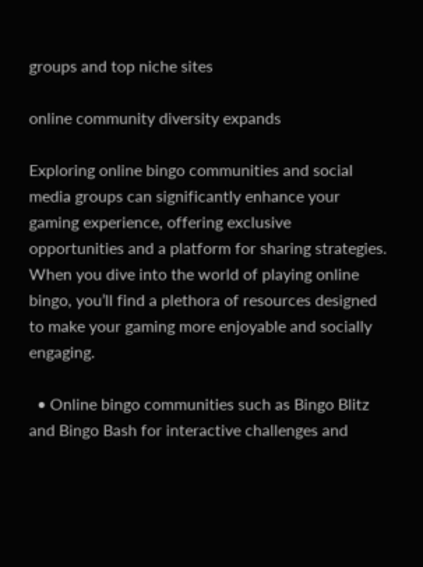groups and top niche sites

online community diversity expands

Exploring online bingo communities and social media groups can significantly enhance your gaming experience, offering exclusive opportunities and a platform for sharing strategies. When you dive into the world of playing online bingo, you’ll find a plethora of resources designed to make your gaming more enjoyable and socially engaging.

  • Online bingo communities such as Bingo Blitz and Bingo Bash for interactive challenges and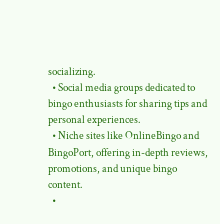socializing.
  • Social media groups dedicated to bingo enthusiasts for sharing tips and personal experiences.
  • Niche sites like OnlineBingo and BingoPort, offering in-depth reviews, promotions, and unique bingo content.
  •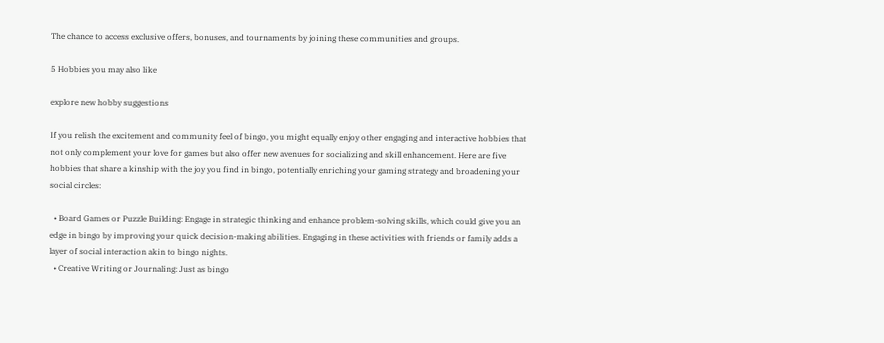The chance to access exclusive offers, bonuses, and tournaments by joining these communities and groups.

5 Hobbies you may also like

explore new hobby suggestions

If you relish the excitement and community feel of bingo, you might equally enjoy other engaging and interactive hobbies that not only complement your love for games but also offer new avenues for socializing and skill enhancement. Here are five hobbies that share a kinship with the joy you find in bingo, potentially enriching your gaming strategy and broadening your social circles:

  • Board Games or Puzzle Building: Engage in strategic thinking and enhance problem-solving skills, which could give you an edge in bingo by improving your quick decision-making abilities. Engaging in these activities with friends or family adds a layer of social interaction akin to bingo nights.
  • Creative Writing or Journaling: Just as bingo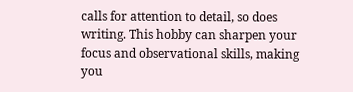calls for attention to detail, so does writing. This hobby can sharpen your focus and observational skills, making you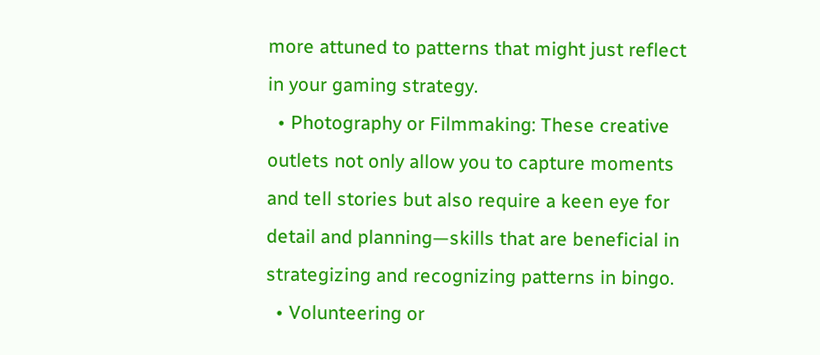more attuned to patterns that might just reflect in your gaming strategy.
  • Photography or Filmmaking: These creative outlets not only allow you to capture moments and tell stories but also require a keen eye for detail and planning—skills that are beneficial in strategizing and recognizing patterns in bingo.
  • Volunteering or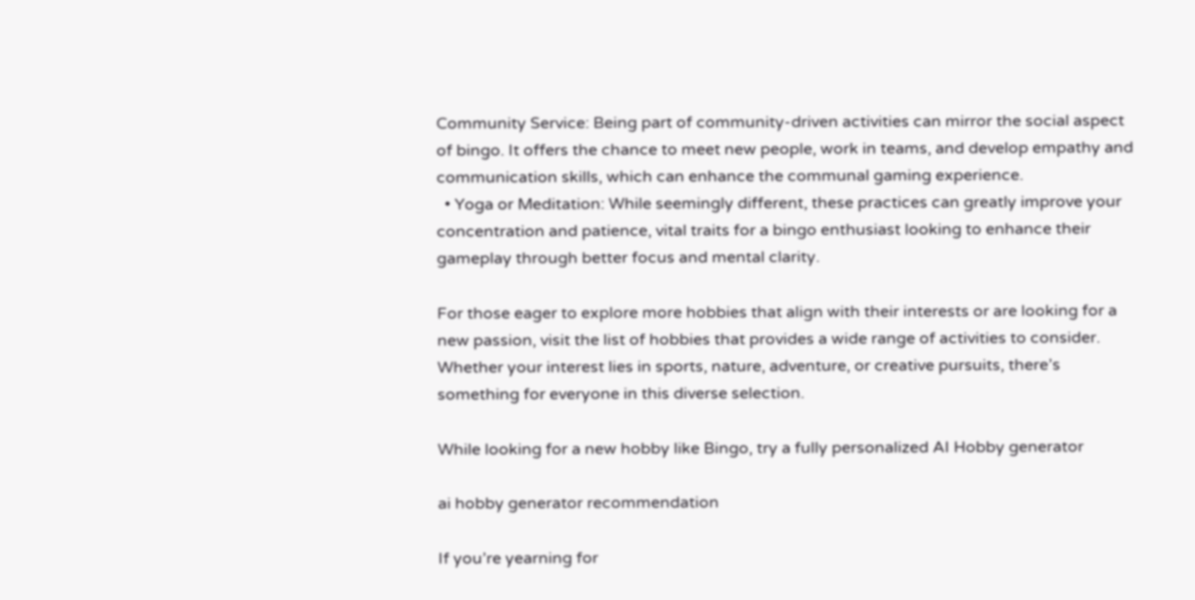Community Service: Being part of community-driven activities can mirror the social aspect of bingo. It offers the chance to meet new people, work in teams, and develop empathy and communication skills, which can enhance the communal gaming experience.
  • Yoga or Meditation: While seemingly different, these practices can greatly improve your concentration and patience, vital traits for a bingo enthusiast looking to enhance their gameplay through better focus and mental clarity.

For those eager to explore more hobbies that align with their interests or are looking for a new passion, visit the list of hobbies that provides a wide range of activities to consider. Whether your interest lies in sports, nature, adventure, or creative pursuits, there’s something for everyone in this diverse selection.

While looking for a new hobby like Bingo, try a fully personalized AI Hobby generator

ai hobby generator recommendation

If you’re yearning for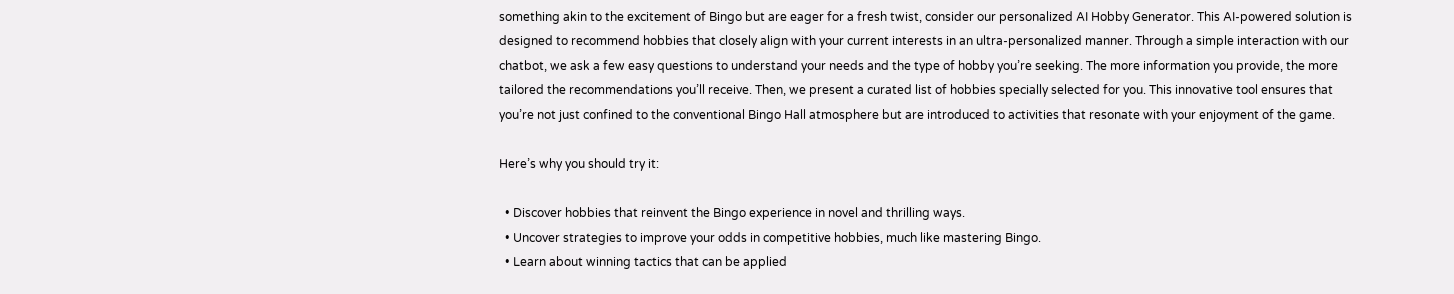something akin to the excitement of Bingo but are eager for a fresh twist, consider our personalized AI Hobby Generator. This AI-powered solution is designed to recommend hobbies that closely align with your current interests in an ultra-personalized manner. Through a simple interaction with our chatbot, we ask a few easy questions to understand your needs and the type of hobby you’re seeking. The more information you provide, the more tailored the recommendations you’ll receive. Then, we present a curated list of hobbies specially selected for you. This innovative tool ensures that you’re not just confined to the conventional Bingo Hall atmosphere but are introduced to activities that resonate with your enjoyment of the game.

Here’s why you should try it:

  • Discover hobbies that reinvent the Bingo experience in novel and thrilling ways.
  • Uncover strategies to improve your odds in competitive hobbies, much like mastering Bingo.
  • Learn about winning tactics that can be applied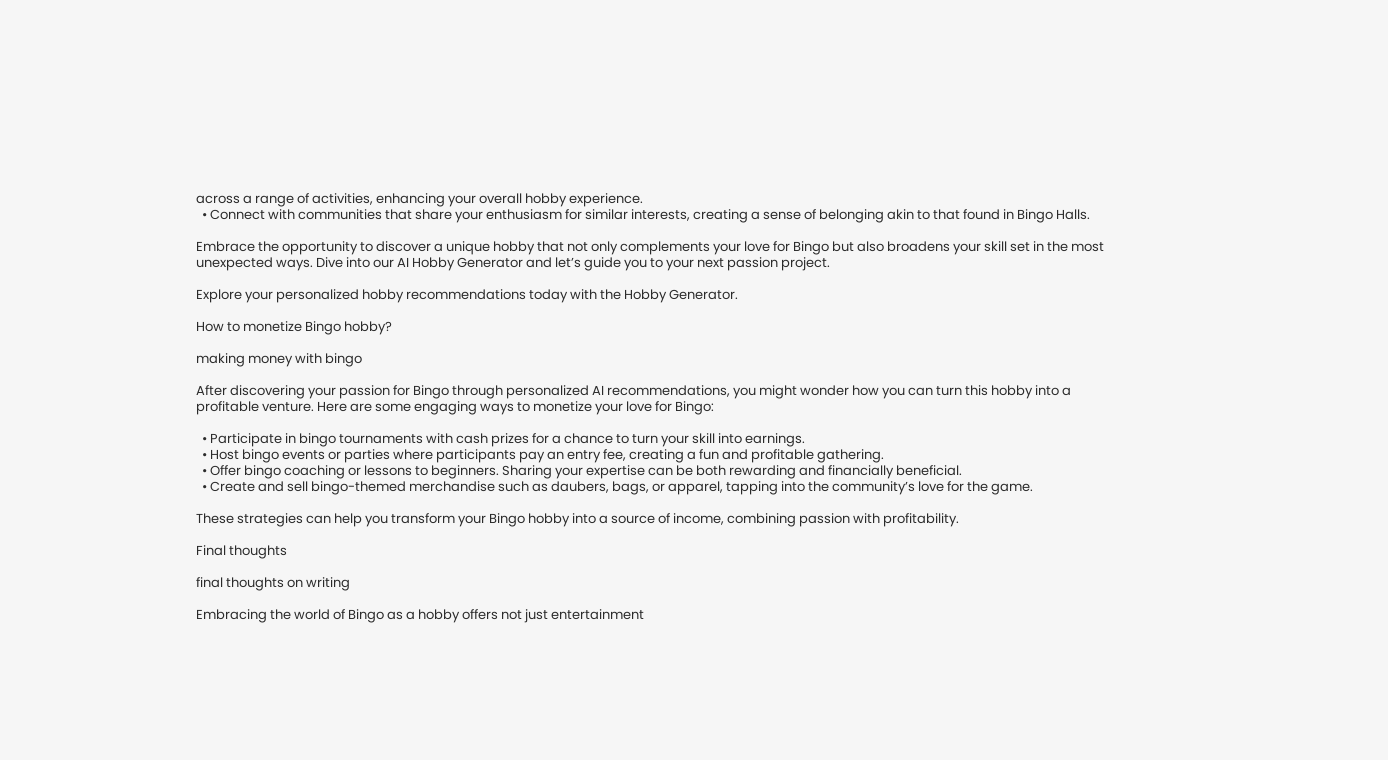across a range of activities, enhancing your overall hobby experience.
  • Connect with communities that share your enthusiasm for similar interests, creating a sense of belonging akin to that found in Bingo Halls.

Embrace the opportunity to discover a unique hobby that not only complements your love for Bingo but also broadens your skill set in the most unexpected ways. Dive into our AI Hobby Generator and let’s guide you to your next passion project.

Explore your personalized hobby recommendations today with the Hobby Generator.

How to monetize Bingo hobby?

making money with bingo

After discovering your passion for Bingo through personalized AI recommendations, you might wonder how you can turn this hobby into a profitable venture. Here are some engaging ways to monetize your love for Bingo:

  • Participate in bingo tournaments with cash prizes for a chance to turn your skill into earnings.
  • Host bingo events or parties where participants pay an entry fee, creating a fun and profitable gathering.
  • Offer bingo coaching or lessons to beginners. Sharing your expertise can be both rewarding and financially beneficial.
  • Create and sell bingo-themed merchandise such as daubers, bags, or apparel, tapping into the community’s love for the game.

These strategies can help you transform your Bingo hobby into a source of income, combining passion with profitability.

Final thoughts

final thoughts on writing

Embracing the world of Bingo as a hobby offers not just entertainment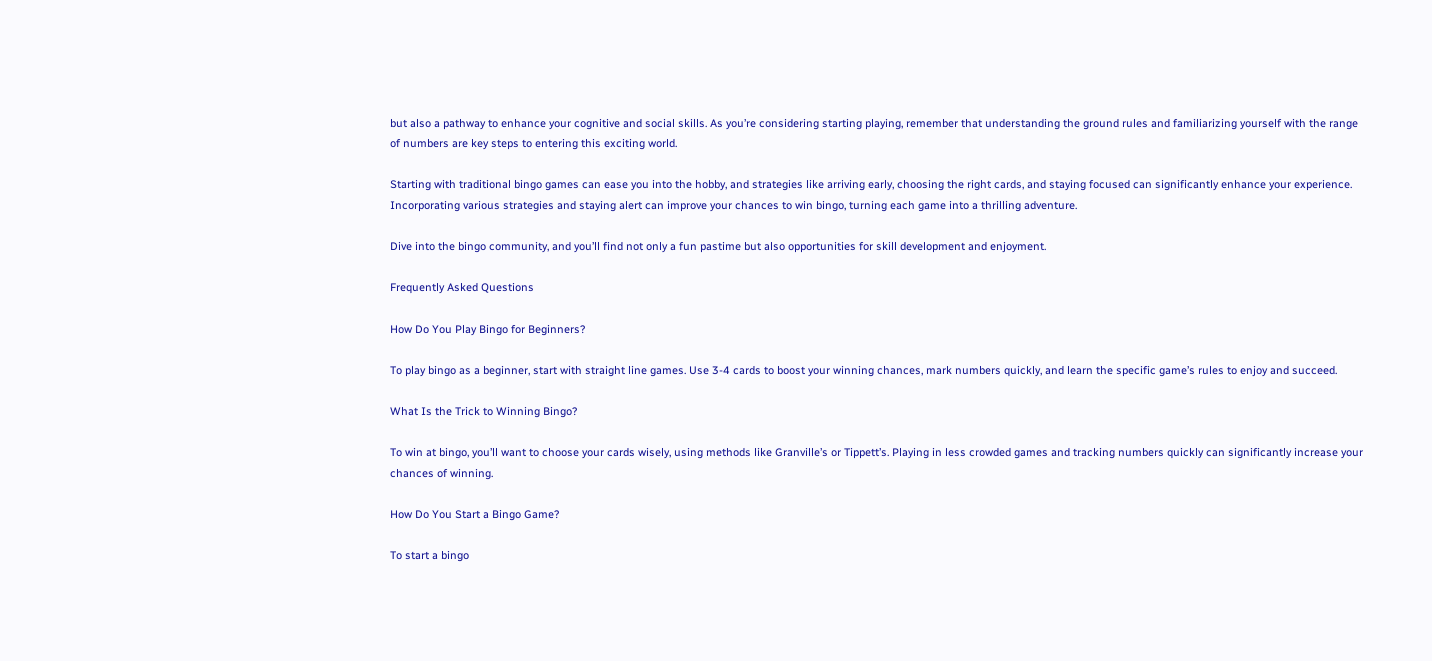but also a pathway to enhance your cognitive and social skills. As you’re considering starting playing, remember that understanding the ground rules and familiarizing yourself with the range of numbers are key steps to entering this exciting world.

Starting with traditional bingo games can ease you into the hobby, and strategies like arriving early, choosing the right cards, and staying focused can significantly enhance your experience. Incorporating various strategies and staying alert can improve your chances to win bingo, turning each game into a thrilling adventure.

Dive into the bingo community, and you’ll find not only a fun pastime but also opportunities for skill development and enjoyment.

Frequently Asked Questions

How Do You Play Bingo for Beginners?

To play bingo as a beginner, start with straight line games. Use 3-4 cards to boost your winning chances, mark numbers quickly, and learn the specific game’s rules to enjoy and succeed.

What Is the Trick to Winning Bingo?

To win at bingo, you’ll want to choose your cards wisely, using methods like Granville’s or Tippett’s. Playing in less crowded games and tracking numbers quickly can significantly increase your chances of winning.

How Do You Start a Bingo Game?

To start a bingo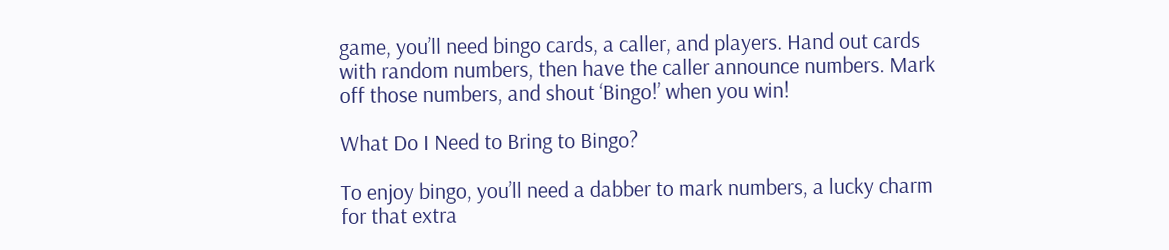game, you’ll need bingo cards, a caller, and players. Hand out cards with random numbers, then have the caller announce numbers. Mark off those numbers, and shout ‘Bingo!’ when you win!

What Do I Need to Bring to Bingo?

To enjoy bingo, you’ll need a dabber to mark numbers, a lucky charm for that extra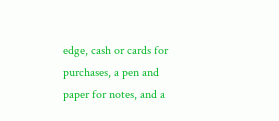edge, cash or cards for purchases, a pen and paper for notes, and a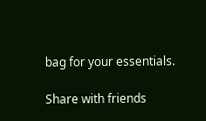bag for your essentials.

Share with friends